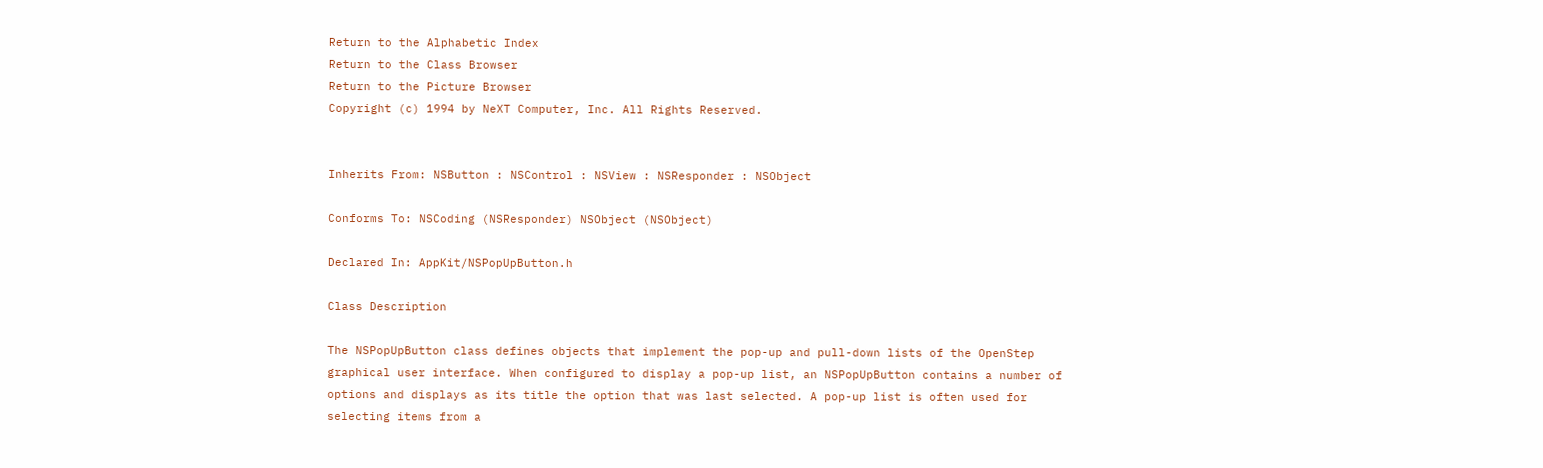Return to the Alphabetic Index
Return to the Class Browser
Return to the Picture Browser
Copyright (c) 1994 by NeXT Computer, Inc. All Rights Reserved.


Inherits From: NSButton : NSControl : NSView : NSResponder : NSObject

Conforms To: NSCoding (NSResponder) NSObject (NSObject)

Declared In: AppKit/NSPopUpButton.h

Class Description

The NSPopUpButton class defines objects that implement the pop-up and pull-down lists of the OpenStep graphical user interface. When configured to display a pop-up list, an NSPopUpButton contains a number of options and displays as its title the option that was last selected. A pop-up list is often used for selecting items from a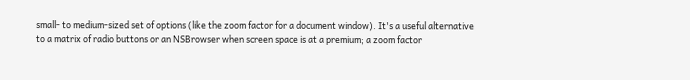small- to medium-sized set of options (like the zoom factor for a document window). It's a useful alternative to a matrix of radio buttons or an NSBrowser when screen space is at a premium; a zoom factor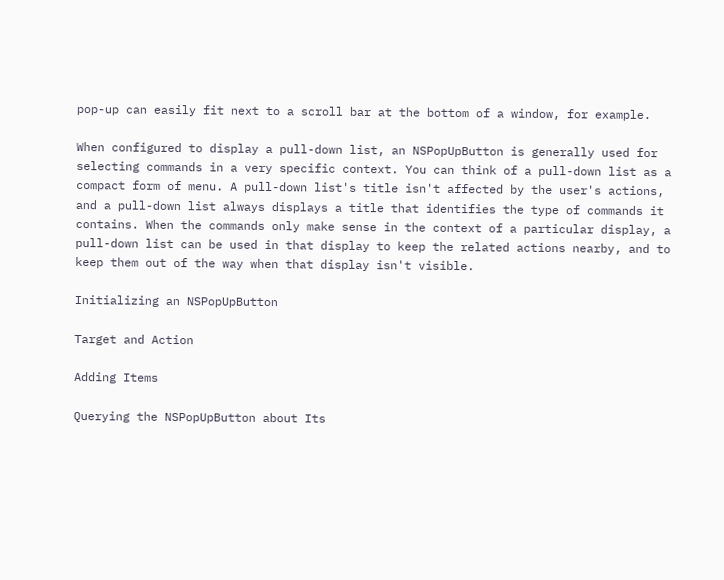pop-up can easily fit next to a scroll bar at the bottom of a window, for example.

When configured to display a pull-down list, an NSPopUpButton is generally used for selecting commands in a very specific context. You can think of a pull-down list as a compact form of menu. A pull-down list's title isn't affected by the user's actions, and a pull-down list always displays a title that identifies the type of commands it contains. When the commands only make sense in the context of a particular display, a pull-down list can be used in that display to keep the related actions nearby, and to keep them out of the way when that display isn't visible.

Initializing an NSPopUpButton

Target and Action

Adding Items

Querying the NSPopUpButton about Its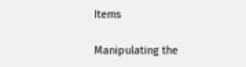Items

Manipulating the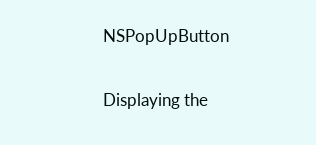NSPopUpButton

Displaying the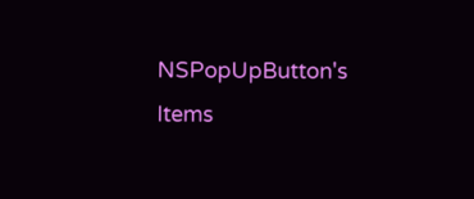NSPopUpButton's Items